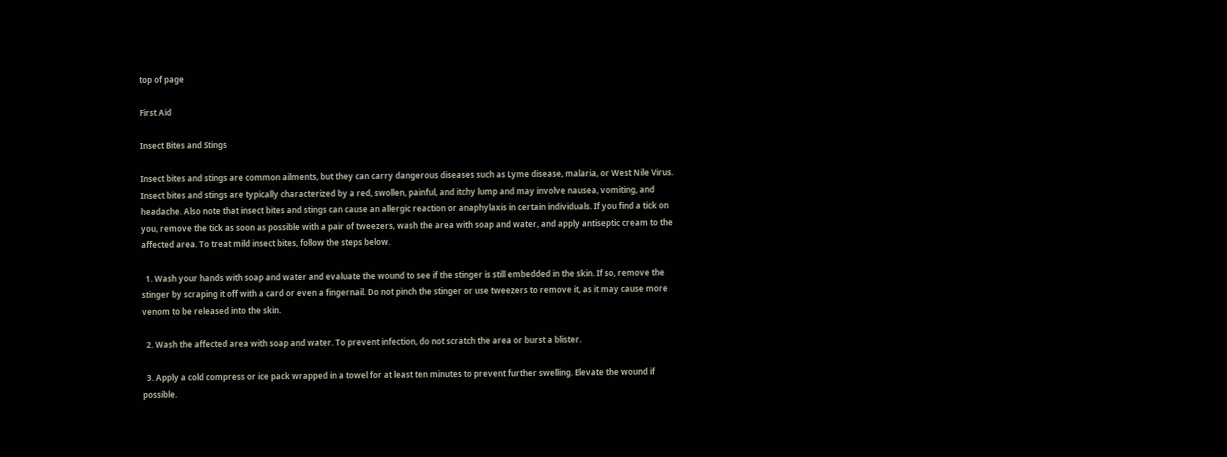top of page

First Aid

Insect Bites and Stings

Insect bites and stings are common ailments, but they can carry dangerous diseases such as Lyme disease, malaria, or West Nile Virus. Insect bites and stings are typically characterized by a red, swollen, painful, and itchy lump and may involve nausea, vomiting, and headache. Also note that insect bites and stings can cause an allergic reaction or anaphylaxis in certain individuals. If you find a tick on you, remove the tick as soon as possible with a pair of tweezers, wash the area with soap and water, and apply antiseptic cream to the affected area. To treat mild insect bites, follow the steps below.

  1. Wash your hands with soap and water and evaluate the wound to see if the stinger is still embedded in the skin. If so, remove the stinger by scraping it off with a card or even a fingernail. Do not pinch the stinger or use tweezers to remove it, as it may cause more venom to be released into the skin.

  2. Wash the affected area with soap and water. To prevent infection, do not scratch the area or burst a blister.

  3. Apply a cold compress or ice pack wrapped in a towel for at least ten minutes to prevent further swelling. Elevate the wound if possible.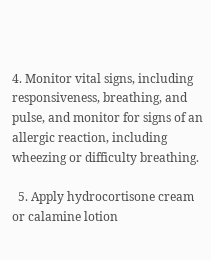4. Monitor vital signs, including responsiveness, breathing, and pulse, and monitor for signs of an allergic reaction, including wheezing or difficulty breathing.

  5. Apply hydrocortisone cream or calamine lotion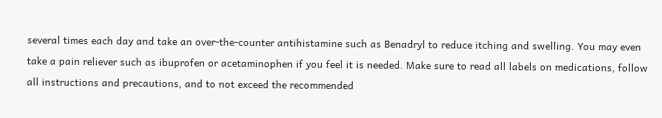several times each day and take an over-the-counter antihistamine such as Benadryl to reduce itching and swelling. You may even take a pain reliever such as ibuprofen or acetaminophen if you feel it is needed. Make sure to read all labels on medications, follow all instructions and precautions, and to not exceed the recommended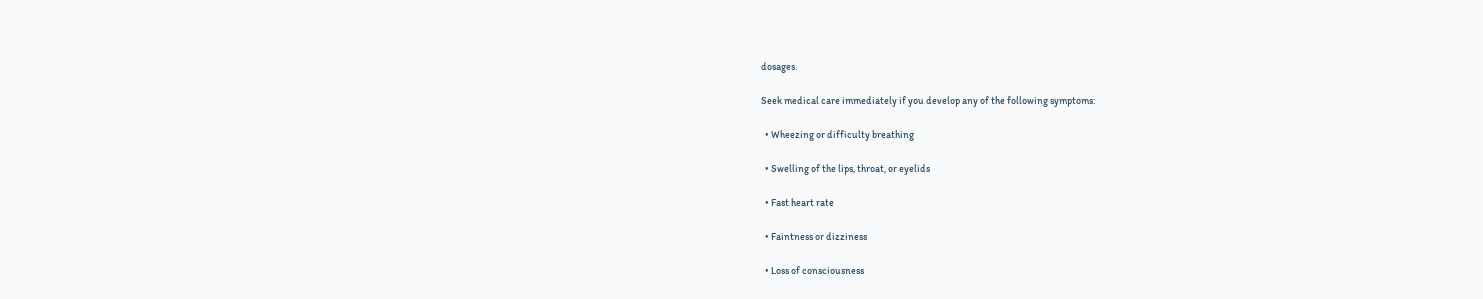dosages.

Seek medical care immediately if you develop any of the following symptoms:

  • Wheezing or difficulty breathing

  • Swelling of the lips, throat, or eyelids

  • Fast heart rate

  • Faintness or dizziness

  • Loss of consciousness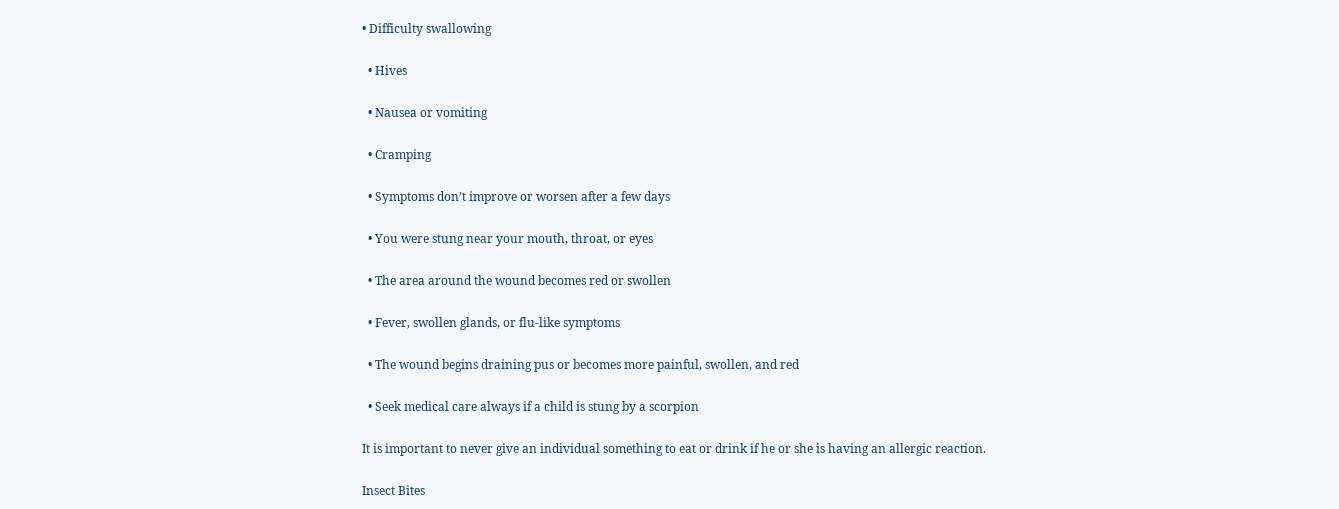• Difficulty swallowing

  • Hives

  • Nausea or vomiting

  • Cramping

  • Symptoms don’t improve or worsen after a few days

  • You were stung near your mouth, throat, or eyes

  • The area around the wound becomes red or swollen

  • Fever, swollen glands, or flu-like symptoms

  • The wound begins draining pus or becomes more painful, swollen, and red

  • Seek medical care always if a child is stung by a scorpion

It is important to never give an individual something to eat or drink if he or she is having an allergic reaction.

Insect Bites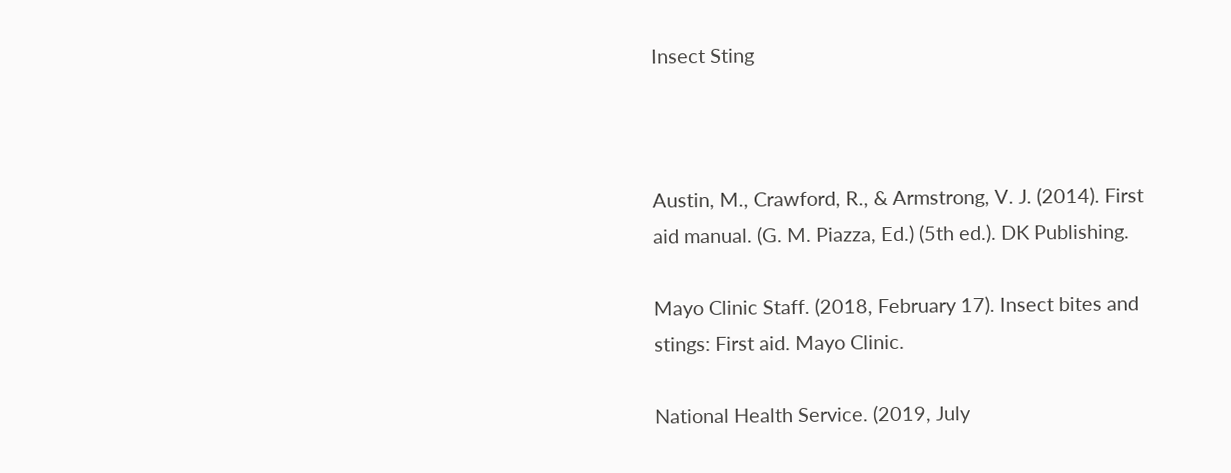Insect Sting



Austin, M., Crawford, R., & Armstrong, V. J. (2014). First aid manual. (G. M. Piazza, Ed.) (5th ed.). DK Publishing.

Mayo Clinic Staff. (2018, February 17). Insect bites and stings: First aid. Mayo Clinic.

National Health Service. (2019, July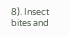8). Insect bites and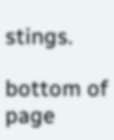stings.

bottom of page